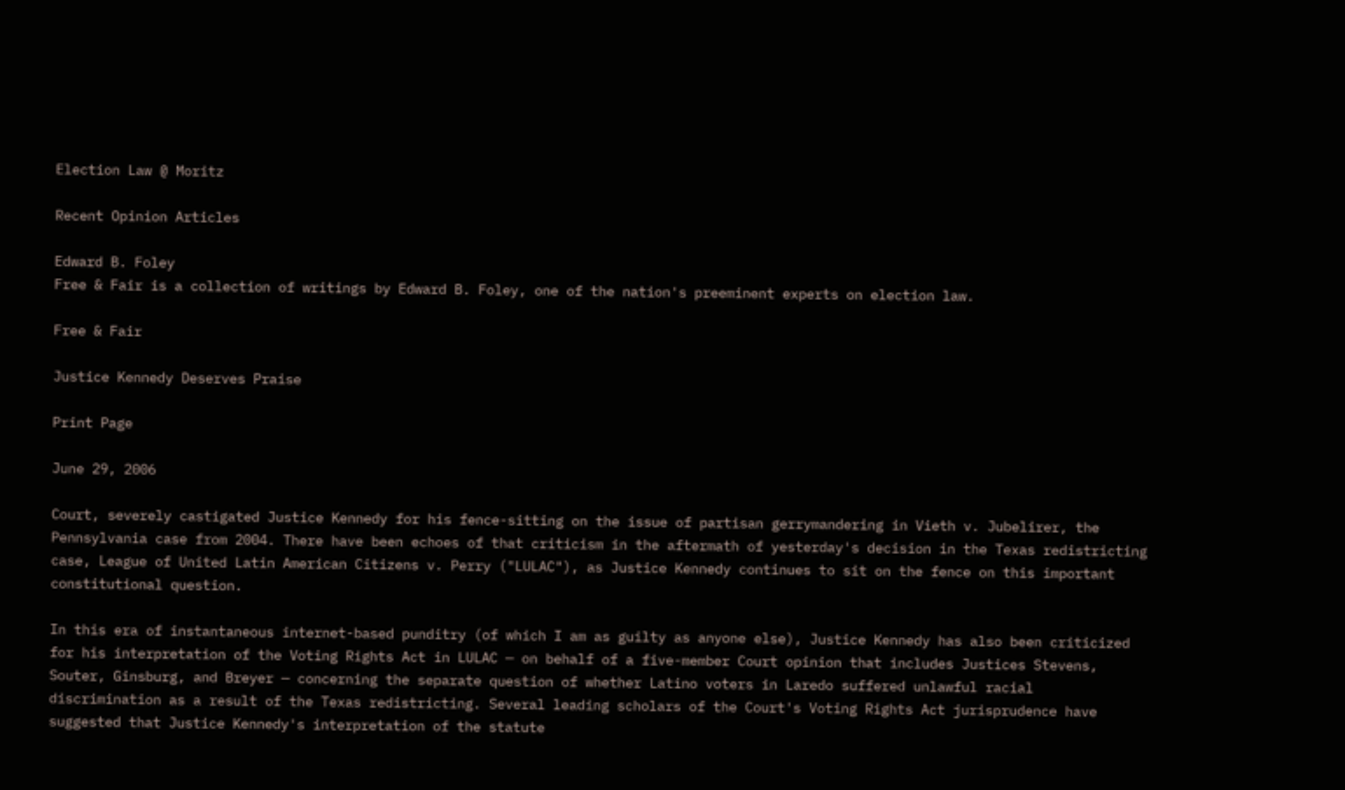Election Law @ Moritz

Recent Opinion Articles

Edward B. Foley
Free & Fair is a collection of writings by Edward B. Foley, one of the nation's preeminent experts on election law.

Free & Fair

Justice Kennedy Deserves Praise

Print Page

June 29, 2006

Court, severely castigated Justice Kennedy for his fence-sitting on the issue of partisan gerrymandering in Vieth v. Jubelirer, the Pennsylvania case from 2004. There have been echoes of that criticism in the aftermath of yesterday's decision in the Texas redistricting case, League of United Latin American Citizens v. Perry ("LULAC"), as Justice Kennedy continues to sit on the fence on this important constitutional question.

In this era of instantaneous internet-based punditry (of which I am as guilty as anyone else), Justice Kennedy has also been criticized for his interpretation of the Voting Rights Act in LULAC — on behalf of a five-member Court opinion that includes Justices Stevens, Souter, Ginsburg, and Breyer — concerning the separate question of whether Latino voters in Laredo suffered unlawful racial discrimination as a result of the Texas redistricting. Several leading scholars of the Court's Voting Rights Act jurisprudence have suggested that Justice Kennedy's interpretation of the statute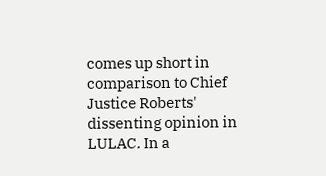comes up short in comparison to Chief Justice Roberts' dissenting opinion in LULAC. In a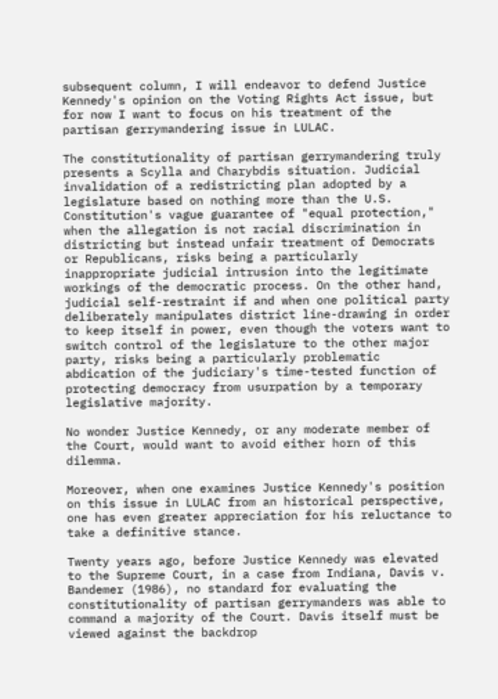subsequent column, I will endeavor to defend Justice Kennedy's opinion on the Voting Rights Act issue, but for now I want to focus on his treatment of the partisan gerrymandering issue in LULAC.

The constitutionality of partisan gerrymandering truly presents a Scylla and Charybdis situation. Judicial invalidation of a redistricting plan adopted by a legislature based on nothing more than the U.S. Constitution's vague guarantee of "equal protection," when the allegation is not racial discrimination in districting but instead unfair treatment of Democrats or Republicans, risks being a particularly inappropriate judicial intrusion into the legitimate workings of the democratic process. On the other hand, judicial self-restraint if and when one political party deliberately manipulates district line-drawing in order to keep itself in power, even though the voters want to switch control of the legislature to the other major party, risks being a particularly problematic abdication of the judiciary's time-tested function of protecting democracy from usurpation by a temporary legislative majority.

No wonder Justice Kennedy, or any moderate member of the Court, would want to avoid either horn of this dilemma.

Moreover, when one examines Justice Kennedy's position on this issue in LULAC from an historical perspective, one has even greater appreciation for his reluctance to take a definitive stance.

Twenty years ago, before Justice Kennedy was elevated to the Supreme Court, in a case from Indiana, Davis v. Bandemer (1986), no standard for evaluating the constitutionality of partisan gerrymanders was able to command a majority of the Court. Davis itself must be viewed against the backdrop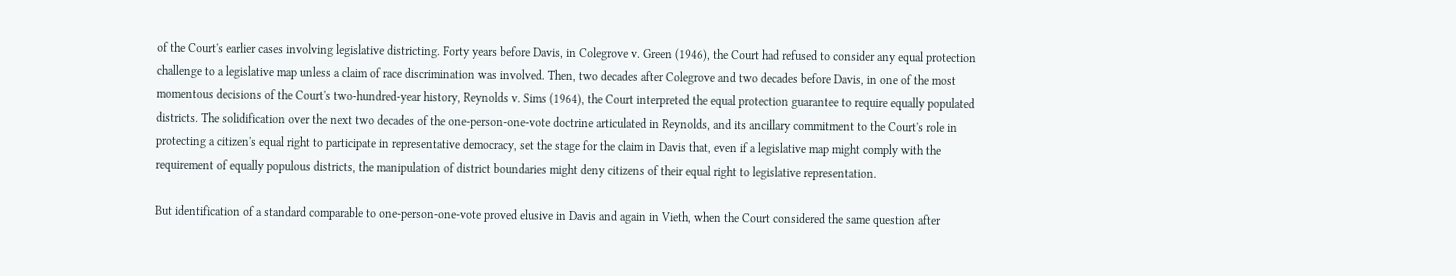of the Court's earlier cases involving legislative districting. Forty years before Davis, in Colegrove v. Green (1946), the Court had refused to consider any equal protection challenge to a legislative map unless a claim of race discrimination was involved. Then, two decades after Colegrove and two decades before Davis, in one of the most momentous decisions of the Court's two-hundred-year history, Reynolds v. Sims (1964), the Court interpreted the equal protection guarantee to require equally populated districts. The solidification over the next two decades of the one-person-one-vote doctrine articulated in Reynolds, and its ancillary commitment to the Court's role in protecting a citizen's equal right to participate in representative democracy, set the stage for the claim in Davis that, even if a legislative map might comply with the requirement of equally populous districts, the manipulation of district boundaries might deny citizens of their equal right to legislative representation.

But identification of a standard comparable to one-person-one-vote proved elusive in Davis and again in Vieth, when the Court considered the same question after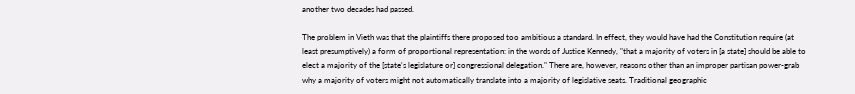another two decades had passed.

The problem in Vieth was that the plaintiffs there proposed too ambitious a standard. In effect, they would have had the Constitution require (at least presumptively) a form of proportional representation: in the words of Justice Kennedy, "that a majority of voters in [a state] should be able to elect a majority of the [state's legislature or] congressional delegation." There are, however, reasons other than an improper partisan power-grab why a majority of voters might not automatically translate into a majority of legislative seats. Traditional geographic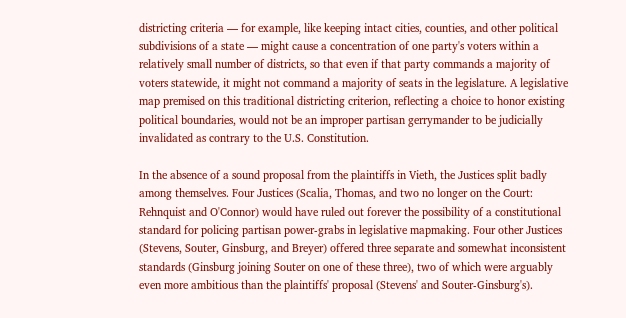districting criteria — for example, like keeping intact cities, counties, and other political subdivisions of a state — might cause a concentration of one party's voters within a relatively small number of districts, so that even if that party commands a majority of voters statewide, it might not command a majority of seats in the legislature. A legislative map premised on this traditional districting criterion, reflecting a choice to honor existing political boundaries, would not be an improper partisan gerrymander to be judicially invalidated as contrary to the U.S. Constitution.

In the absence of a sound proposal from the plaintiffs in Vieth, the Justices split badly among themselves. Four Justices (Scalia, Thomas, and two no longer on the Court: Rehnquist and O'Connor) would have ruled out forever the possibility of a constitutional standard for policing partisan power-grabs in legislative mapmaking. Four other Justices (Stevens, Souter, Ginsburg, and Breyer) offered three separate and somewhat inconsistent standards (Ginsburg joining Souter on one of these three), two of which were arguably even more ambitious than the plaintiffs' proposal (Stevens' and Souter-Ginsburg's).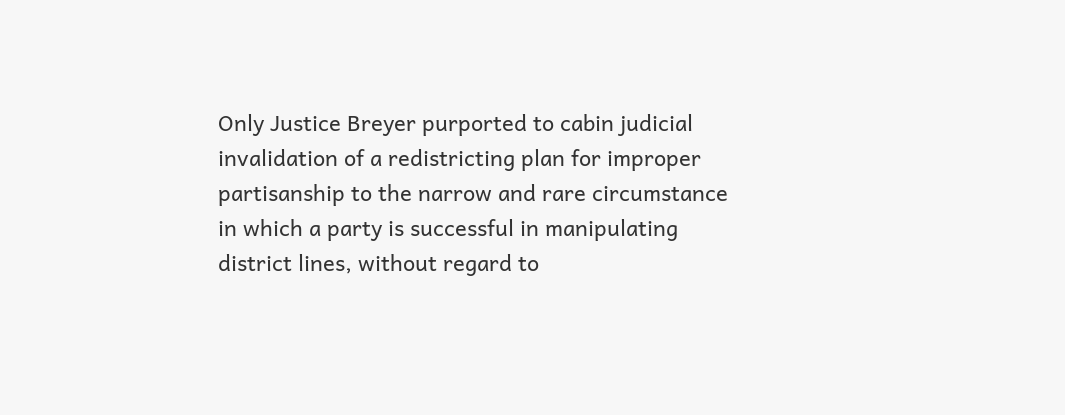Only Justice Breyer purported to cabin judicial invalidation of a redistricting plan for improper partisanship to the narrow and rare circumstance in which a party is successful in manipulating district lines, without regard to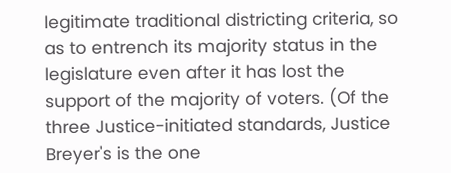legitimate traditional districting criteria, so as to entrench its majority status in the legislature even after it has lost the support of the majority of voters. (Of the three Justice-initiated standards, Justice Breyer's is the one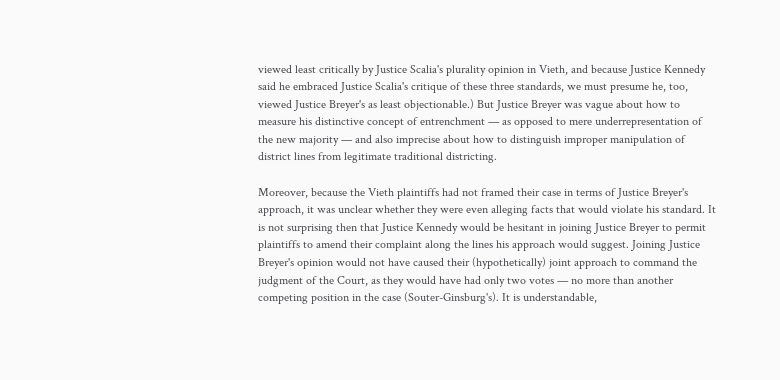viewed least critically by Justice Scalia's plurality opinion in Vieth, and because Justice Kennedy said he embraced Justice Scalia's critique of these three standards, we must presume he, too, viewed Justice Breyer's as least objectionable.) But Justice Breyer was vague about how to measure his distinctive concept of entrenchment — as opposed to mere underrepresentation of the new majority — and also imprecise about how to distinguish improper manipulation of district lines from legitimate traditional districting.

Moreover, because the Vieth plaintiffs had not framed their case in terms of Justice Breyer's approach, it was unclear whether they were even alleging facts that would violate his standard. It is not surprising then that Justice Kennedy would be hesitant in joining Justice Breyer to permit plaintiffs to amend their complaint along the lines his approach would suggest. Joining Justice Breyer's opinion would not have caused their (hypothetically) joint approach to command the judgment of the Court, as they would have had only two votes — no more than another competing position in the case (Souter-Ginsburg's). It is understandable,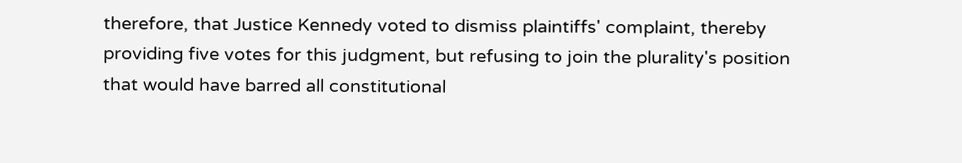therefore, that Justice Kennedy voted to dismiss plaintiffs' complaint, thereby providing five votes for this judgment, but refusing to join the plurality's position that would have barred all constitutional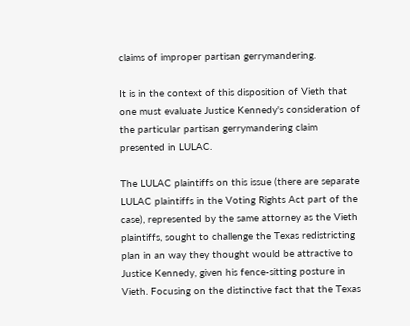claims of improper partisan gerrymandering.

It is in the context of this disposition of Vieth that one must evaluate Justice Kennedy's consideration of the particular partisan gerrymandering claim presented in LULAC.

The LULAC plaintiffs on this issue (there are separate LULAC plaintiffs in the Voting Rights Act part of the case), represented by the same attorney as the Vieth plaintiffs, sought to challenge the Texas redistricting plan in an way they thought would be attractive to Justice Kennedy, given his fence-sitting posture in Vieth. Focusing on the distinctive fact that the Texas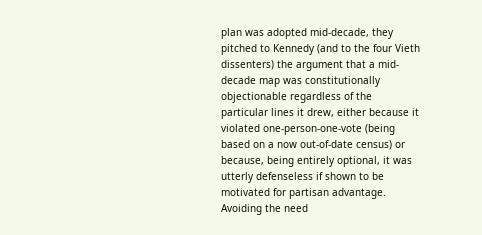plan was adopted mid-decade, they pitched to Kennedy (and to the four Vieth dissenters) the argument that a mid-decade map was constitutionally objectionable regardless of the particular lines it drew, either because it violated one-person-one-vote (being based on a now out-of-date census) or because, being entirely optional, it was utterly defenseless if shown to be motivated for partisan advantage. Avoiding the need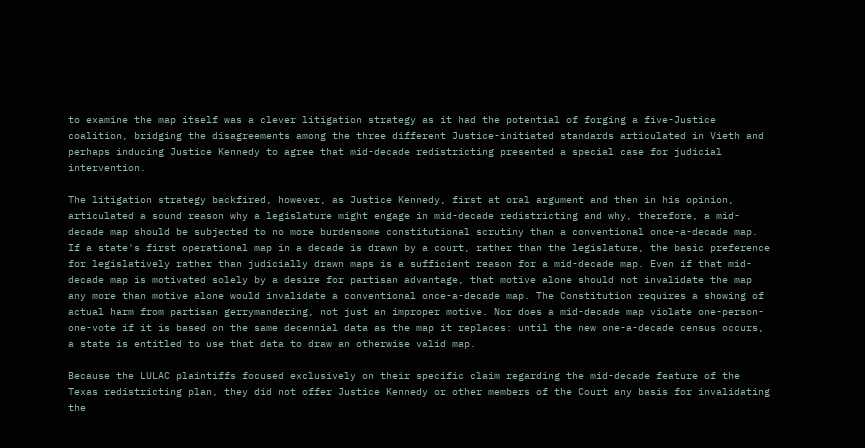to examine the map itself was a clever litigation strategy as it had the potential of forging a five-Justice coalition, bridging the disagreements among the three different Justice-initiated standards articulated in Vieth and perhaps inducing Justice Kennedy to agree that mid-decade redistricting presented a special case for judicial intervention.

The litigation strategy backfired, however, as Justice Kennedy, first at oral argument and then in his opinion, articulated a sound reason why a legislature might engage in mid-decade redistricting and why, therefore, a mid-decade map should be subjected to no more burdensome constitutional scrutiny than a conventional once-a-decade map. If a state's first operational map in a decade is drawn by a court, rather than the legislature, the basic preference for legislatively rather than judicially drawn maps is a sufficient reason for a mid-decade map. Even if that mid-decade map is motivated solely by a desire for partisan advantage, that motive alone should not invalidate the map any more than motive alone would invalidate a conventional once-a-decade map. The Constitution requires a showing of actual harm from partisan gerrymandering, not just an improper motive. Nor does a mid-decade map violate one-person-one-vote if it is based on the same decennial data as the map it replaces: until the new one-a-decade census occurs, a state is entitled to use that data to draw an otherwise valid map.

Because the LULAC plaintiffs focused exclusively on their specific claim regarding the mid-decade feature of the Texas redistricting plan, they did not offer Justice Kennedy or other members of the Court any basis for invalidating the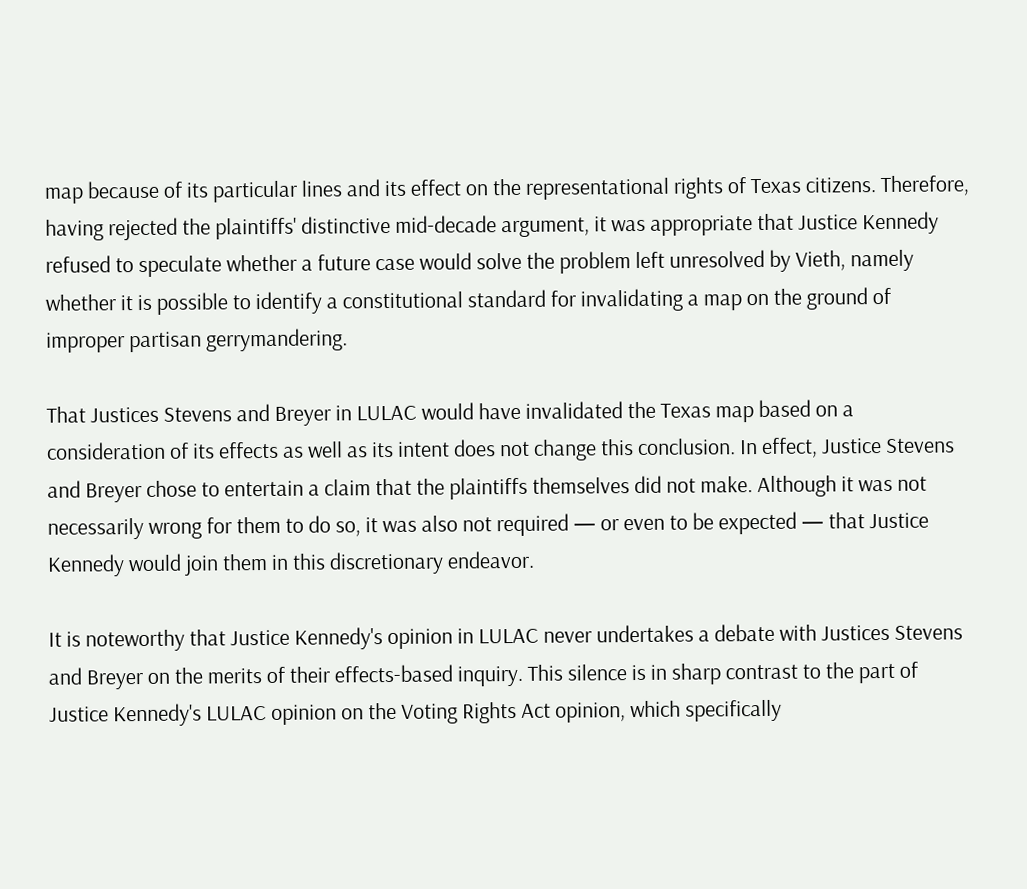map because of its particular lines and its effect on the representational rights of Texas citizens. Therefore, having rejected the plaintiffs' distinctive mid-decade argument, it was appropriate that Justice Kennedy refused to speculate whether a future case would solve the problem left unresolved by Vieth, namely whether it is possible to identify a constitutional standard for invalidating a map on the ground of improper partisan gerrymandering.

That Justices Stevens and Breyer in LULAC would have invalidated the Texas map based on a consideration of its effects as well as its intent does not change this conclusion. In effect, Justice Stevens and Breyer chose to entertain a claim that the plaintiffs themselves did not make. Although it was not necessarily wrong for them to do so, it was also not required — or even to be expected — that Justice Kennedy would join them in this discretionary endeavor.

It is noteworthy that Justice Kennedy's opinion in LULAC never undertakes a debate with Justices Stevens and Breyer on the merits of their effects-based inquiry. This silence is in sharp contrast to the part of Justice Kennedy's LULAC opinion on the Voting Rights Act opinion, which specifically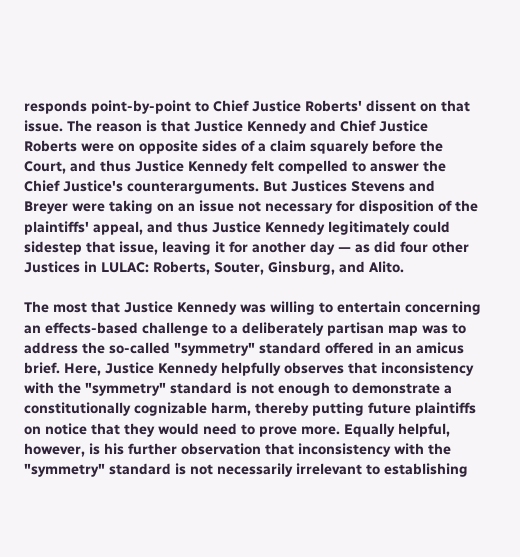responds point-by-point to Chief Justice Roberts' dissent on that issue. The reason is that Justice Kennedy and Chief Justice Roberts were on opposite sides of a claim squarely before the Court, and thus Justice Kennedy felt compelled to answer the Chief Justice's counterarguments. But Justices Stevens and Breyer were taking on an issue not necessary for disposition of the plaintiffs' appeal, and thus Justice Kennedy legitimately could sidestep that issue, leaving it for another day — as did four other Justices in LULAC: Roberts, Souter, Ginsburg, and Alito.

The most that Justice Kennedy was willing to entertain concerning an effects-based challenge to a deliberately partisan map was to address the so-called "symmetry" standard offered in an amicus brief. Here, Justice Kennedy helpfully observes that inconsistency with the "symmetry" standard is not enough to demonstrate a constitutionally cognizable harm, thereby putting future plaintiffs on notice that they would need to prove more. Equally helpful, however, is his further observation that inconsistency with the "symmetry" standard is not necessarily irrelevant to establishing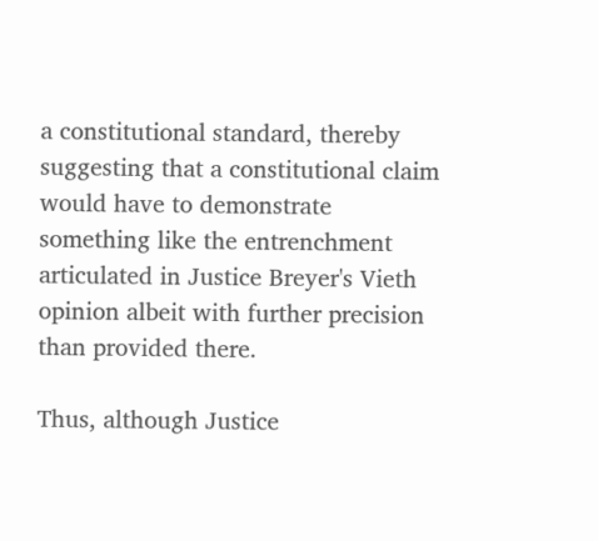a constitutional standard, thereby suggesting that a constitutional claim would have to demonstrate something like the entrenchment articulated in Justice Breyer's Vieth opinion albeit with further precision than provided there.

Thus, although Justice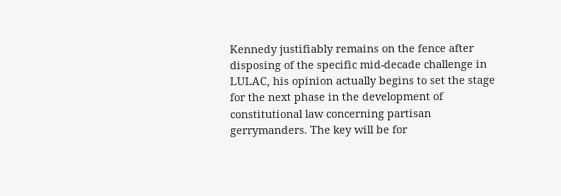Kennedy justifiably remains on the fence after disposing of the specific mid-decade challenge in LULAC, his opinion actually begins to set the stage for the next phase in the development of constitutional law concerning partisan gerrymanders. The key will be for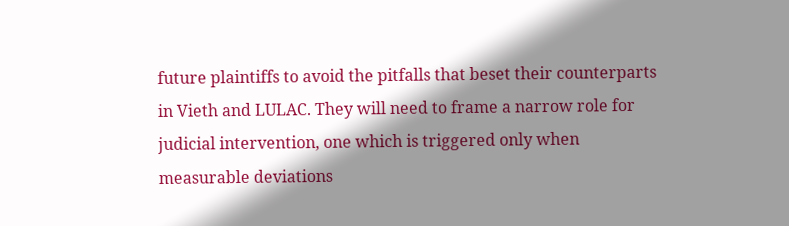future plaintiffs to avoid the pitfalls that beset their counterparts in Vieth and LULAC. They will need to frame a narrow role for judicial intervention, one which is triggered only when measurable deviations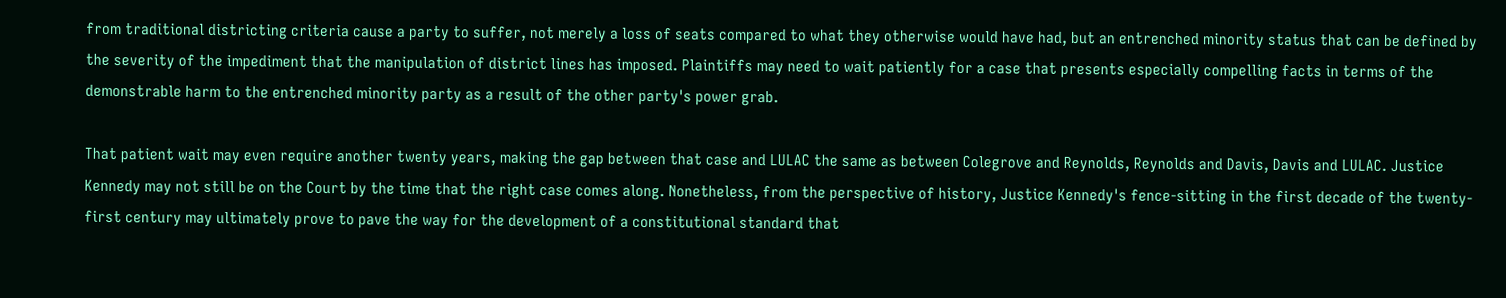from traditional districting criteria cause a party to suffer, not merely a loss of seats compared to what they otherwise would have had, but an entrenched minority status that can be defined by the severity of the impediment that the manipulation of district lines has imposed. Plaintiffs may need to wait patiently for a case that presents especially compelling facts in terms of the demonstrable harm to the entrenched minority party as a result of the other party's power grab.

That patient wait may even require another twenty years, making the gap between that case and LULAC the same as between Colegrove and Reynolds, Reynolds and Davis, Davis and LULAC. Justice Kennedy may not still be on the Court by the time that the right case comes along. Nonetheless, from the perspective of history, Justice Kennedy's fence-sitting in the first decade of the twenty-first century may ultimately prove to pave the way for the development of a constitutional standard that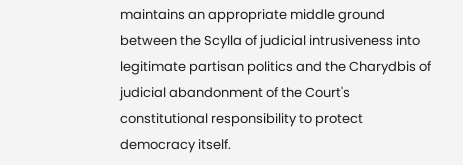maintains an appropriate middle ground between the Scylla of judicial intrusiveness into legitimate partisan politics and the Charydbis of judicial abandonment of the Court's constitutional responsibility to protect democracy itself.